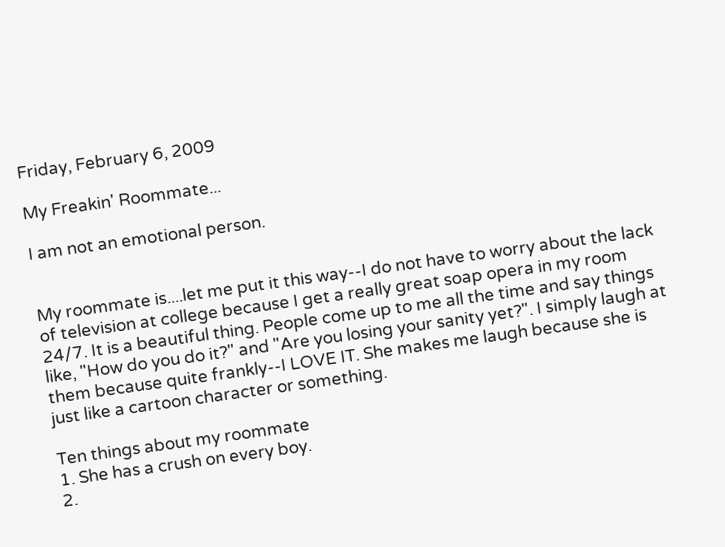Friday, February 6, 2009

My Freakin' Roommate...

I am not an emotional person.


My roommate is....let me put it this way--I do not have to worry about the lack of television at college because I get a really great soap opera in my room 24/7. It is a beautiful thing. People come up to me all the time and say things like, "How do you do it?" and "Are you losing your sanity yet?". I simply laugh at them because quite frankly--I LOVE IT. She makes me laugh because she is just like a cartoon character or something.

Ten things about my roommate
1. She has a crush on every boy.
2.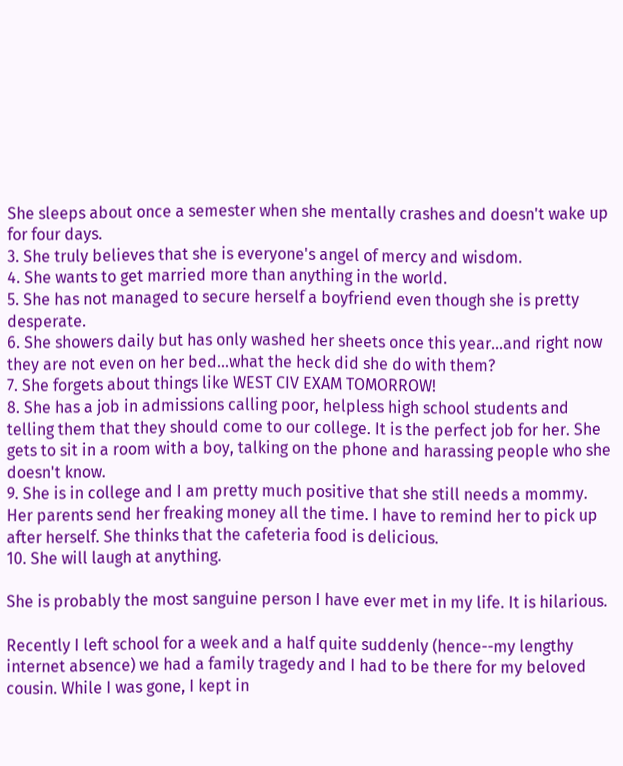She sleeps about once a semester when she mentally crashes and doesn't wake up for four days.
3. She truly believes that she is everyone's angel of mercy and wisdom.
4. She wants to get married more than anything in the world.
5. She has not managed to secure herself a boyfriend even though she is pretty desperate.
6. She showers daily but has only washed her sheets once this year...and right now they are not even on her bed...what the heck did she do with them?
7. She forgets about things like WEST CIV EXAM TOMORROW!
8. She has a job in admissions calling poor, helpless high school students and telling them that they should come to our college. It is the perfect job for her. She gets to sit in a room with a boy, talking on the phone and harassing people who she doesn't know.
9. She is in college and I am pretty much positive that she still needs a mommy. Her parents send her freaking money all the time. I have to remind her to pick up after herself. She thinks that the cafeteria food is delicious.
10. She will laugh at anything.

She is probably the most sanguine person I have ever met in my life. It is hilarious.

Recently I left school for a week and a half quite suddenly (hence--my lengthy internet absence) we had a family tragedy and I had to be there for my beloved cousin. While I was gone, I kept in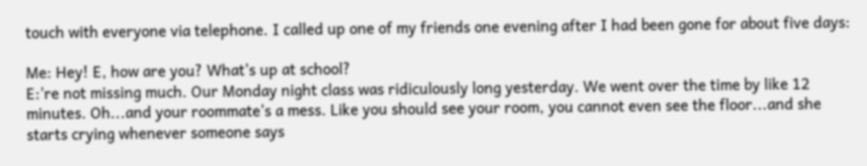touch with everyone via telephone. I called up one of my friends one evening after I had been gone for about five days:

Me: Hey! E, how are you? What's up at school?
E:'re not missing much. Our Monday night class was ridiculously long yesterday. We went over the time by like 12 minutes. Oh...and your roommate's a mess. Like you should see your room, you cannot even see the floor...and she starts crying whenever someone says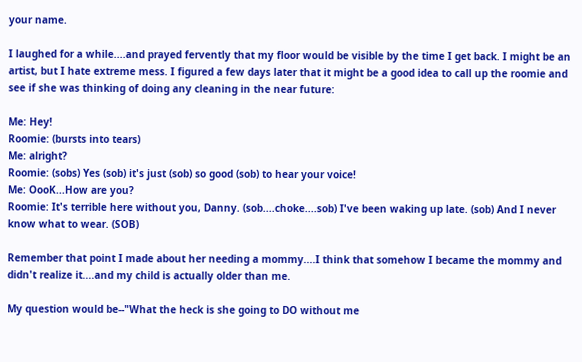your name.

I laughed for a while....and prayed fervently that my floor would be visible by the time I get back. I might be an artist, but I hate extreme mess. I figured a few days later that it might be a good idea to call up the roomie and see if she was thinking of doing any cleaning in the near future:

Me: Hey!
Roomie: (bursts into tears)
Me: alright?
Roomie: (sobs) Yes (sob) it's just (sob) so good (sob) to hear your voice!
Me: OooK...How are you?
Roomie: It's terrible here without you, Danny. (sob....choke....sob) I've been waking up late. (sob) And I never know what to wear. (SOB)

Remember that point I made about her needing a mommy....I think that somehow I became the mommy and didn't realize it....and my child is actually older than me.

My question would be--"What the heck is she going to DO without me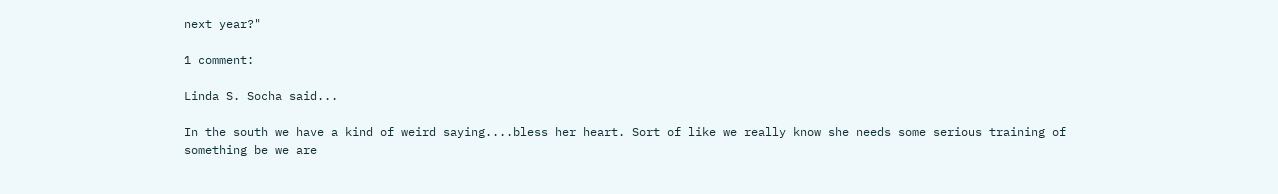next year?"

1 comment:

Linda S. Socha said...

In the south we have a kind of weird saying....bless her heart. Sort of like we really know she needs some serious training of something be we are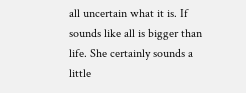all uncertain what it is. If sounds like all is bigger than life. She certainly sounds a little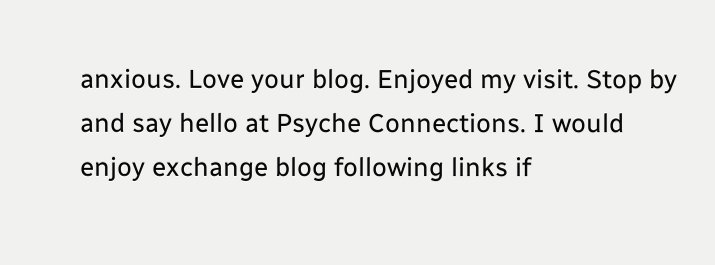anxious. Love your blog. Enjoyed my visit. Stop by and say hello at Psyche Connections. I would enjoy exchange blog following links if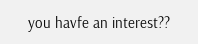you havfe an interest??